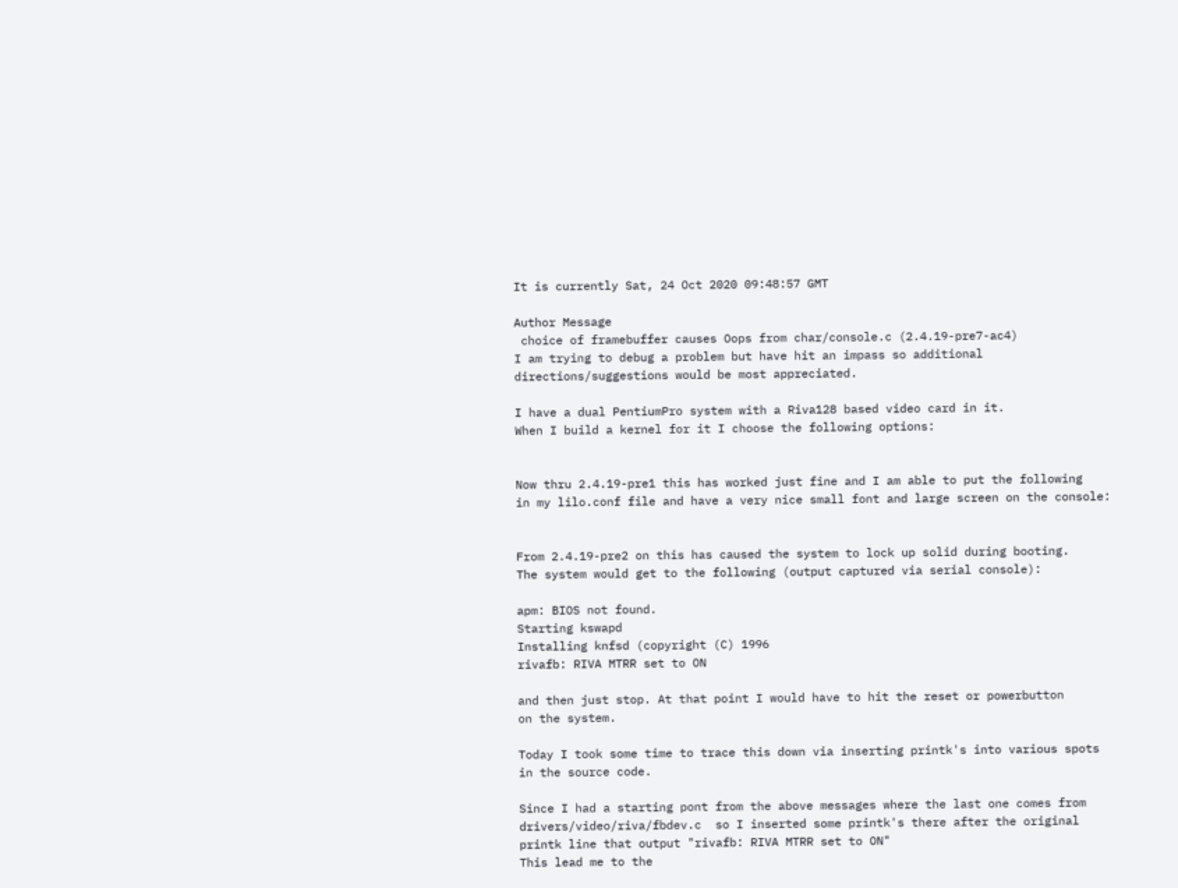It is currently Sat, 24 Oct 2020 09:48:57 GMT

Author Message
 choice of framebuffer causes Oops from char/console.c (2.4.19-pre7-ac4)
I am trying to debug a problem but have hit an impass so additional
directions/suggestions would be most appreciated.

I have a dual PentiumPro system with a Riva128 based video card in it.
When I build a kernel for it I choose the following options:


Now thru 2.4.19-pre1 this has worked just fine and I am able to put the following
in my lilo.conf file and have a very nice small font and large screen on the console:


From 2.4.19-pre2 on this has caused the system to lock up solid during booting.
The system would get to the following (output captured via serial console):

apm: BIOS not found.
Starting kswapd
Installing knfsd (copyright (C) 1996
rivafb: RIVA MTRR set to ON

and then just stop. At that point I would have to hit the reset or powerbutton
on the system.

Today I took some time to trace this down via inserting printk's into various spots
in the source code.

Since I had a starting pont from the above messages where the last one comes from
drivers/video/riva/fbdev.c  so I inserted some printk's there after the original
printk line that output "rivafb: RIVA MTRR set to ON"
This lead me to the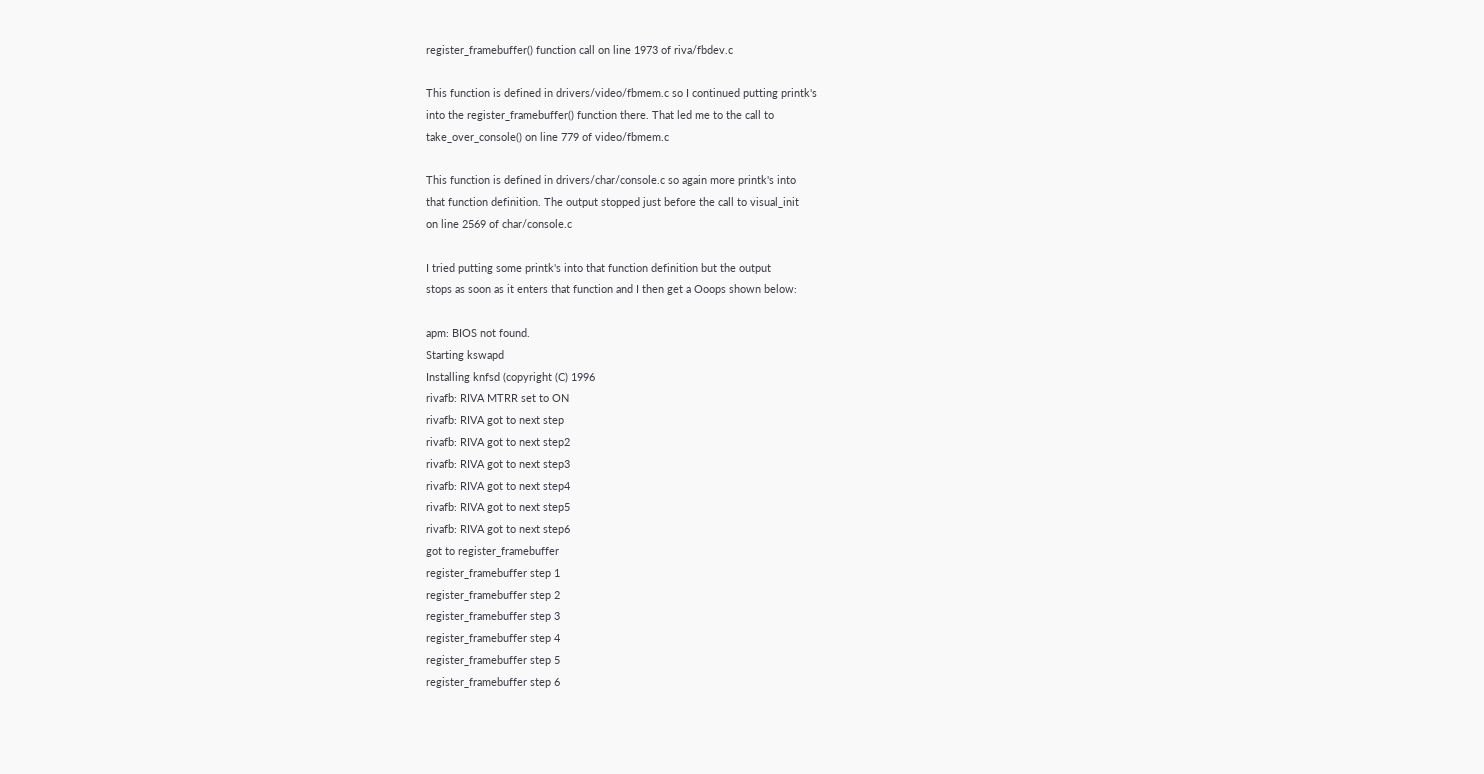register_framebuffer() function call on line 1973 of riva/fbdev.c

This function is defined in drivers/video/fbmem.c so I continued putting printk's
into the register_framebuffer() function there. That led me to the call to
take_over_console() on line 779 of video/fbmem.c

This function is defined in drivers/char/console.c so again more printk's into
that function definition. The output stopped just before the call to visual_init
on line 2569 of char/console.c

I tried putting some printk's into that function definition but the output
stops as soon as it enters that function and I then get a Ooops shown below:

apm: BIOS not found.
Starting kswapd
Installing knfsd (copyright (C) 1996
rivafb: RIVA MTRR set to ON
rivafb: RIVA got to next step
rivafb: RIVA got to next step2
rivafb: RIVA got to next step3
rivafb: RIVA got to next step4
rivafb: RIVA got to next step5
rivafb: RIVA got to next step6
got to register_framebuffer
register_framebuffer step 1
register_framebuffer step 2
register_framebuffer step 3
register_framebuffer step 4
register_framebuffer step 5
register_framebuffer step 6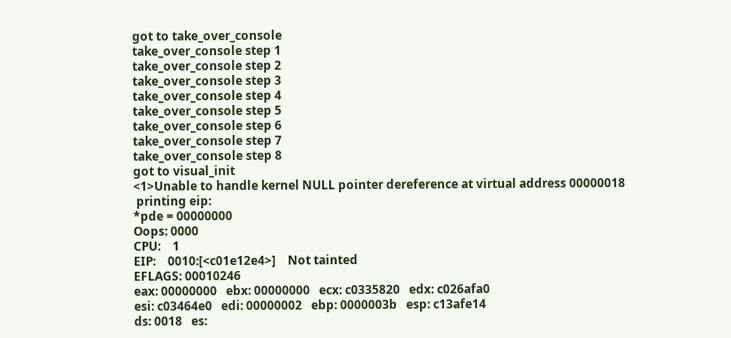got to take_over_console
take_over_console step 1
take_over_console step 2
take_over_console step 3
take_over_console step 4
take_over_console step 5
take_over_console step 6
take_over_console step 7
take_over_console step 8
got to visual_init
<1>Unable to handle kernel NULL pointer dereference at virtual address 00000018
 printing eip:
*pde = 00000000
Oops: 0000
CPU:    1
EIP:    0010:[<c01e12e4>]    Not tainted
EFLAGS: 00010246
eax: 00000000   ebx: 00000000   ecx: c0335820   edx: c026afa0
esi: c03464e0   edi: 00000002   ebp: 0000003b   esp: c13afe14
ds: 0018   es: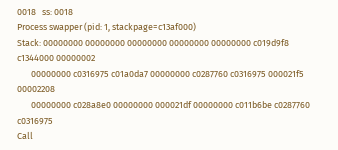0018   ss: 0018
Process swapper (pid: 1, stackpage=c13af000)
Stack: 00000000 00000000 00000000 00000000 00000000 c019d9f8 c1344000 00000002
       00000000 c0316975 c01a0da7 00000000 c0287760 c0316975 000021f5 00002208
       00000000 c028a8e0 00000000 000021df 00000000 c011b6be c0287760 c0316975
Call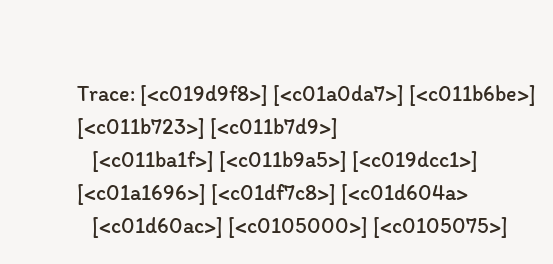Trace: [<c019d9f8>] [<c01a0da7>] [<c011b6be>] [<c011b723>] [<c011b7d9>]
   [<c011ba1f>] [<c011b9a5>] [<c019dcc1>] [<c01a1696>] [<c01df7c8>] [<c01d604a>
   [<c01d60ac>] [<c0105000>] [<c0105075>]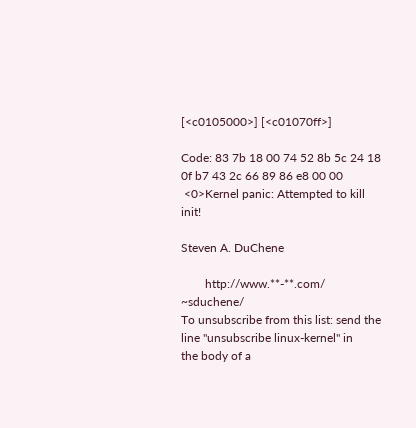[<c0105000>] [<c01070ff>]

Code: 83 7b 18 00 74 52 8b 5c 24 18 0f b7 43 2c 66 89 86 e8 00 00
 <0>Kernel panic: Attempted to kill init!

Steven A. DuChene

        http://www.**-**.com/ ~sduchene/
To unsubscribe from this list: send the line "unsubscribe linux-kernel" in
the body of a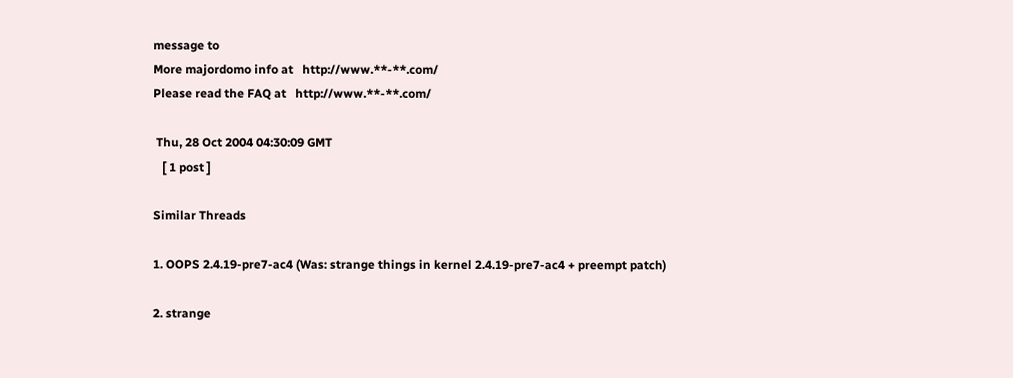message to
More majordomo info at   http://www.**-**.com/
Please read the FAQ at   http://www.**-**.com/

 Thu, 28 Oct 2004 04:30:09 GMT
   [ 1 post ]

Similar Threads

1. OOPS 2.4.19-pre7-ac4 (Was: strange things in kernel 2.4.19-pre7-ac4 + preempt patch)

2. strange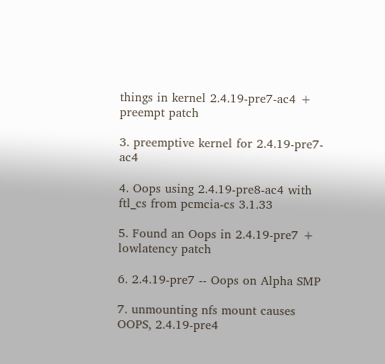things in kernel 2.4.19-pre7-ac4 + preempt patch

3. preemptive kernel for 2.4.19-pre7-ac4

4. Oops using 2.4.19-pre8-ac4 with ftl_cs from pcmcia-cs 3.1.33

5. Found an Oops in 2.4.19-pre7 + lowlatency patch

6. 2.4.19-pre7 -- Oops on Alpha SMP

7. unmounting nfs mount causes OOPS, 2.4.19-pre4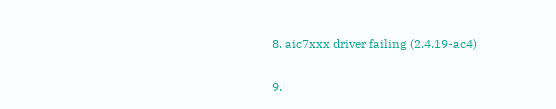8. aic7xxx driver failing (2.4.19-ac4)

9.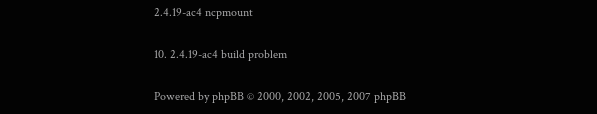2.4.19-ac4 ncpmount

10. 2.4.19-ac4 build problem

Powered by phpBB © 2000, 2002, 2005, 2007 phpBB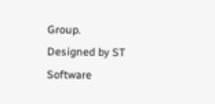Group.
Designed by ST Software